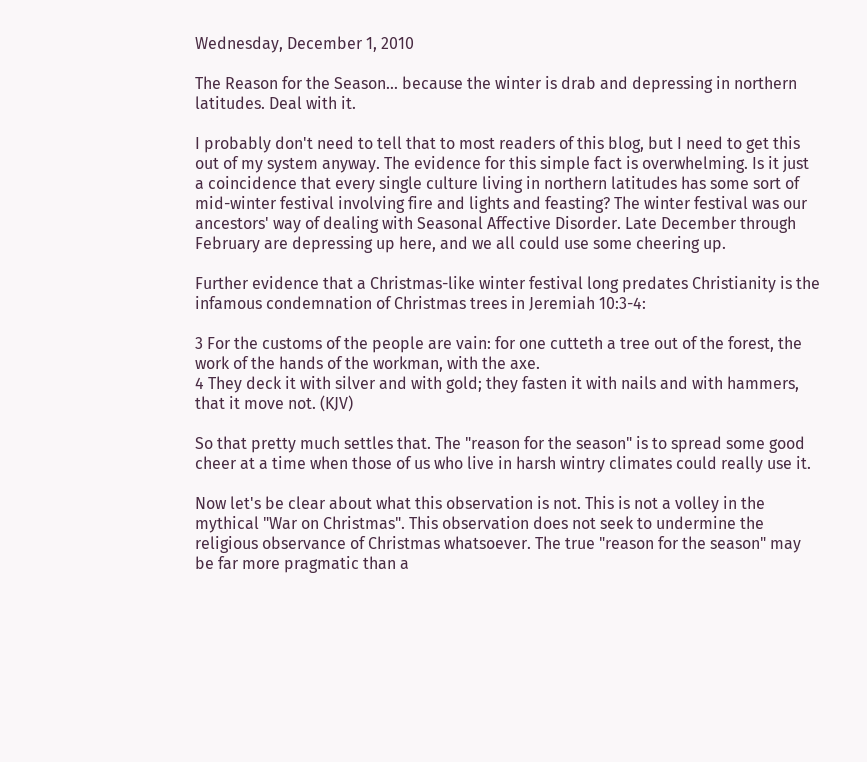Wednesday, December 1, 2010

The Reason for the Season... because the winter is drab and depressing in northern latitudes. Deal with it.

I probably don't need to tell that to most readers of this blog, but I need to get this out of my system anyway. The evidence for this simple fact is overwhelming. Is it just a coincidence that every single culture living in northern latitudes has some sort of mid-winter festival involving fire and lights and feasting? The winter festival was our ancestors' way of dealing with Seasonal Affective Disorder. Late December through February are depressing up here, and we all could use some cheering up.

Further evidence that a Christmas-like winter festival long predates Christianity is the infamous condemnation of Christmas trees in Jeremiah 10:3-4:

3 For the customs of the people are vain: for one cutteth a tree out of the forest, the work of the hands of the workman, with the axe.
4 They deck it with silver and with gold; they fasten it with nails and with hammers, that it move not. (KJV)

So that pretty much settles that. The "reason for the season" is to spread some good cheer at a time when those of us who live in harsh wintry climates could really use it.

Now let's be clear about what this observation is not. This is not a volley in the mythical "War on Christmas". This observation does not seek to undermine the religious observance of Christmas whatsoever. The true "reason for the season" may be far more pragmatic than a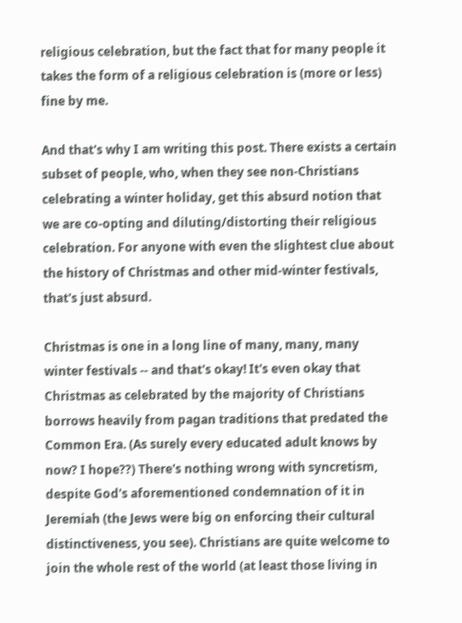religious celebration, but the fact that for many people it takes the form of a religious celebration is (more or less) fine by me.

And that's why I am writing this post. There exists a certain subset of people, who, when they see non-Christians celebrating a winter holiday, get this absurd notion that we are co-opting and diluting/distorting their religious celebration. For anyone with even the slightest clue about the history of Christmas and other mid-winter festivals, that's just absurd.

Christmas is one in a long line of many, many, many winter festivals -- and that's okay! It's even okay that Christmas as celebrated by the majority of Christians borrows heavily from pagan traditions that predated the Common Era. (As surely every educated adult knows by now? I hope??) There's nothing wrong with syncretism, despite God's aforementioned condemnation of it in Jeremiah (the Jews were big on enforcing their cultural distinctiveness, you see). Christians are quite welcome to join the whole rest of the world (at least those living in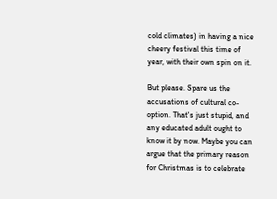cold climates) in having a nice cheery festival this time of year, with their own spin on it.

But please. Spare us the accusations of cultural co-option. That's just stupid, and any educated adult ought to know it by now. Maybe you can argue that the primary reason for Christmas is to celebrate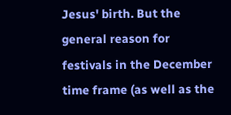Jesus' birth. But the general reason for festivals in the December time frame (as well as the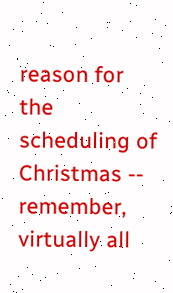reason for the scheduling of Christmas -- remember, virtually all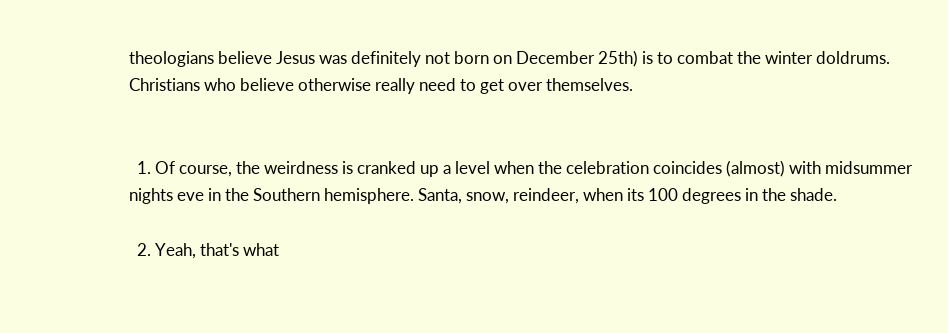theologians believe Jesus was definitely not born on December 25th) is to combat the winter doldrums. Christians who believe otherwise really need to get over themselves.


  1. Of course, the weirdness is cranked up a level when the celebration coincides (almost) with midsummer nights eve in the Southern hemisphere. Santa, snow, reindeer, when its 100 degrees in the shade.

  2. Yeah, that's what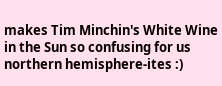makes Tim Minchin's White Wine in the Sun so confusing for us northern hemisphere-ites :)